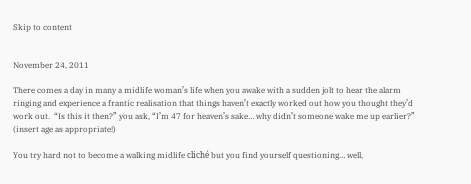Skip to content


November 24, 2011

There comes a day in many a midlife woman’s life when you awake with a sudden jolt to hear the alarm ringing and experience a frantic realisation that things haven’t exactly worked out how you thought they’d work out.  “Is this it then?” you ask, “I’m 47 for heaven’s sake… why didn’t someone wake me up earlier?” (insert age as appropriate!)

You try hard not to become a walking midlife cliché but you find yourself questioning… well,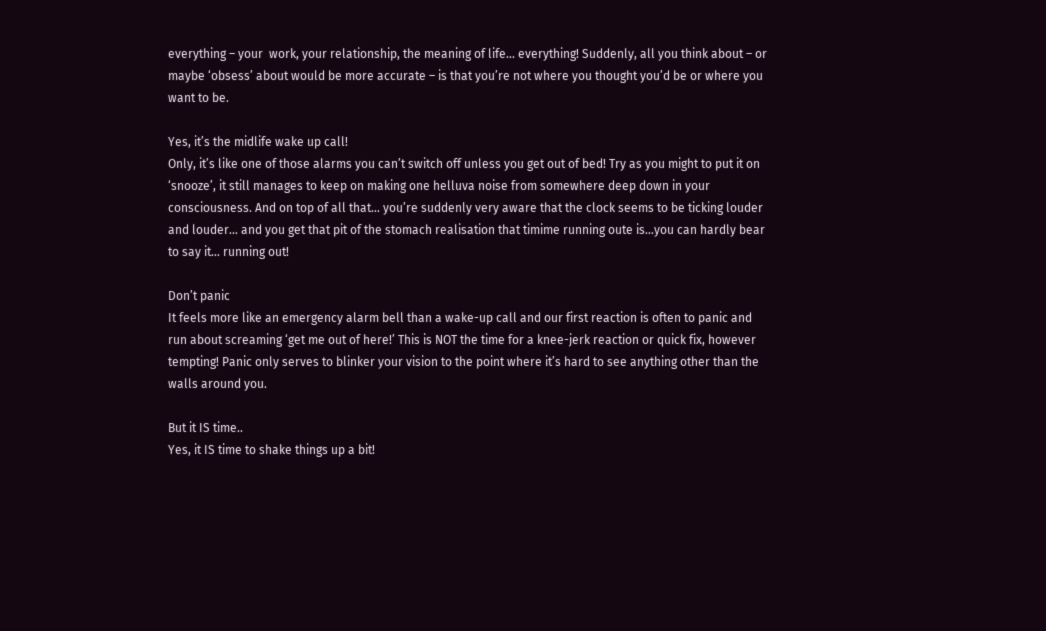everything – your  work, your relationship, the meaning of life… everything! Suddenly, all you think about – or maybe ‘obsess’ about would be more accurate – is that you’re not where you thought you’d be or where you want to be.

Yes, it’s the midlife wake up call!
Only, it’s like one of those alarms you can’t switch off unless you get out of bed! Try as you might to put it on ‘snooze’, it still manages to keep on making one helluva noise from somewhere deep down in your consciousness. And on top of all that… you’re suddenly very aware that the clock seems to be ticking louder and louder… and you get that pit of the stomach realisation that timime running oute is…you can hardly bear to say it… running out!

Don’t panic
It feels more like an emergency alarm bell than a wake-up call and our first reaction is often to panic and run about screaming ‘get me out of here!’ This is NOT the time for a knee-jerk reaction or quick fix, however tempting! Panic only serves to blinker your vision to the point where it’s hard to see anything other than the walls around you.

But it IS time..
Yes, it IS time to shake things up a bit!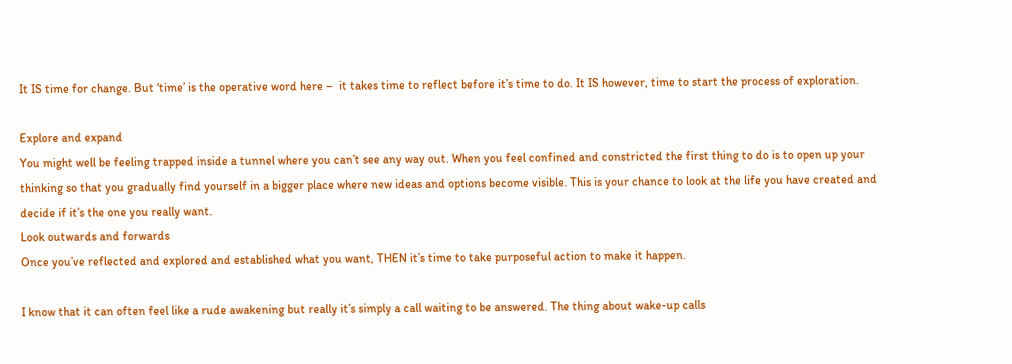It IS time for change. But ‘time’ is the operative word here –  it takes time to reflect before it’s time to do. It IS however, time to start the process of exploration.

Explore and expand
You might well be feeling trapped inside a tunnel where you can’t see any way out. When you feel confined and constricted the first thing to do is to open up your thinking so that you gradually find yourself in a bigger place where new ideas and options become visible. This is your chance to look at the life you have created and decide if it’s the one you really want.
Look outwards and forwards
Once you’ve reflected and explored and established what you want, THEN it’s time to take purposeful action to make it happen.

I know that it can often feel like a rude awakening but really it’s simply a call waiting to be answered. The thing about wake-up calls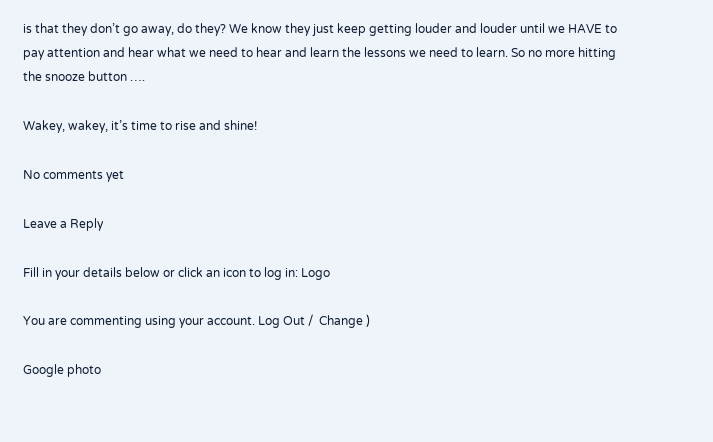is that they don’t go away, do they? We know they just keep getting louder and louder until we HAVE to pay attention and hear what we need to hear and learn the lessons we need to learn. So no more hitting the snooze button ….

Wakey, wakey, it’s time to rise and shine!

No comments yet

Leave a Reply

Fill in your details below or click an icon to log in: Logo

You are commenting using your account. Log Out /  Change )

Google photo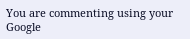You are commenting using your Google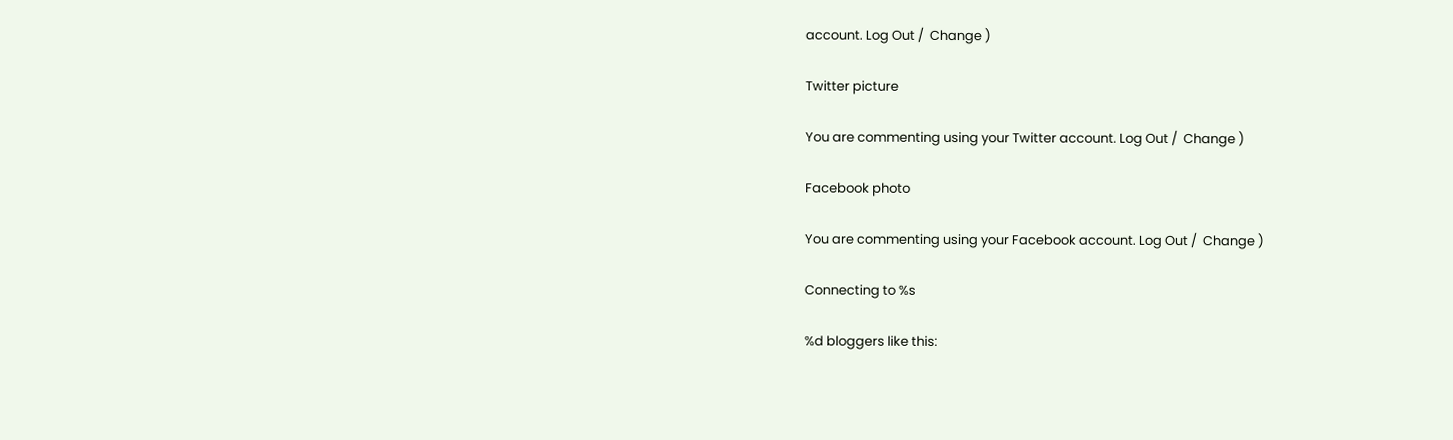account. Log Out /  Change )

Twitter picture

You are commenting using your Twitter account. Log Out /  Change )

Facebook photo

You are commenting using your Facebook account. Log Out /  Change )

Connecting to %s

%d bloggers like this: